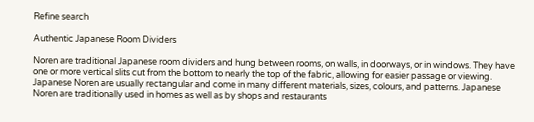Refine search

Authentic Japanese Room Dividers

Noren are traditional Japanese room dividers and hung between rooms, on walls, in doorways, or in windows. They have one or more vertical slits cut from the bottom to nearly the top of the fabric, allowing for easier passage or viewing. Japanese Noren are usually rectangular and come in many different materials, sizes, colours, and patterns. Japanese Noren are traditionally used in homes as well as by shops and restaurants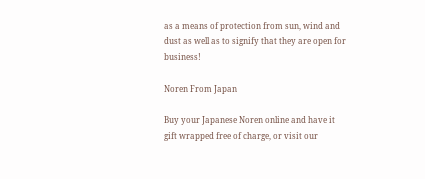as a means of protection from sun, wind and dust as well as to signify that they are open for business!

Noren From Japan

Buy your Japanese Noren online and have it gift wrapped free of charge, or visit our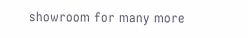showroom for many more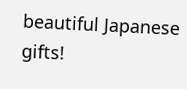beautiful Japanese gifts!